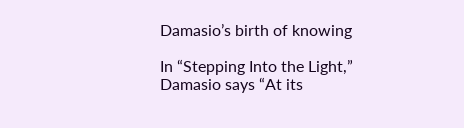Damasio’s birth of knowing

In “Stepping Into the Light,” Damasio says “At its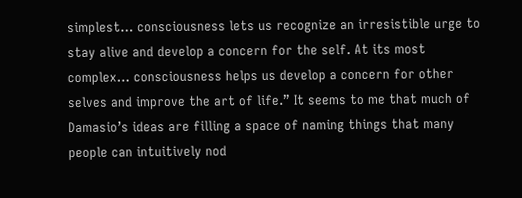simplest… consciousness lets us recognize an irresistible urge to stay alive and develop a concern for the self. At its most complex… consciousness helps us develop a concern for other selves and improve the art of life.” It seems to me that much of Damasio’s ideas are filling a space of naming things that many people can intuitively nod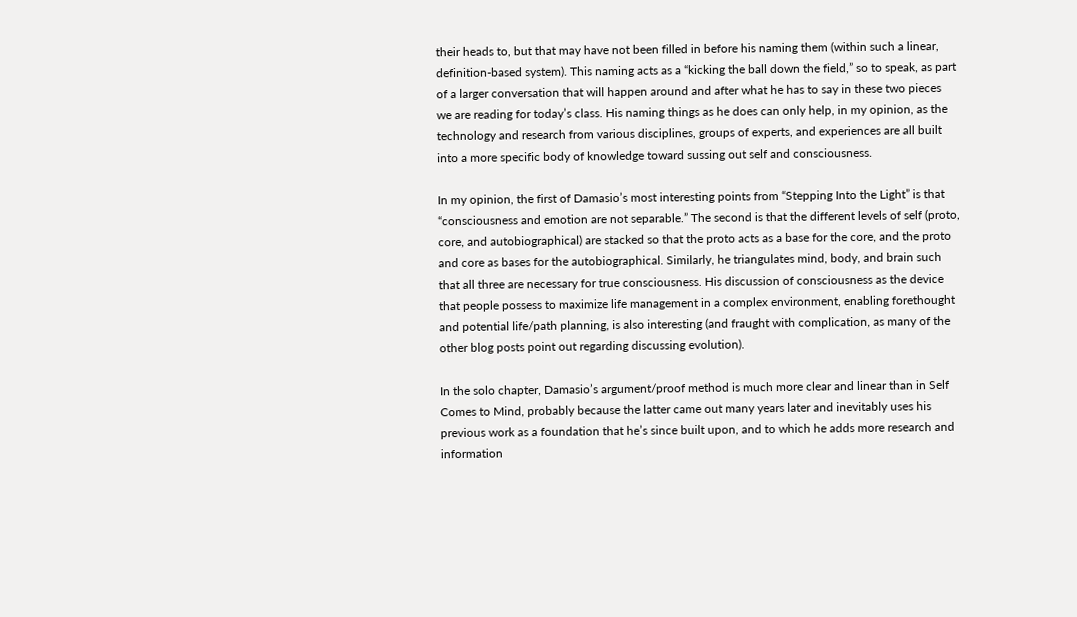their heads to, but that may have not been filled in before his naming them (within such a linear, definition-based system). This naming acts as a “kicking the ball down the field,” so to speak, as part of a larger conversation that will happen around and after what he has to say in these two pieces we are reading for today’s class. His naming things as he does can only help, in my opinion, as the technology and research from various disciplines, groups of experts, and experiences are all built into a more specific body of knowledge toward sussing out self and consciousness.

In my opinion, the first of Damasio’s most interesting points from “Stepping Into the Light” is that “consciousness and emotion are not separable.” The second is that the different levels of self (proto, core, and autobiographical) are stacked so that the proto acts as a base for the core, and the proto and core as bases for the autobiographical. Similarly, he triangulates mind, body, and brain such that all three are necessary for true consciousness. His discussion of consciousness as the device that people possess to maximize life management in a complex environment, enabling forethought and potential life/path planning, is also interesting (and fraught with complication, as many of the other blog posts point out regarding discussing evolution).

In the solo chapter, Damasio’s argument/proof method is much more clear and linear than in Self Comes to Mind, probably because the latter came out many years later and inevitably uses his previous work as a foundation that he’s since built upon, and to which he adds more research and information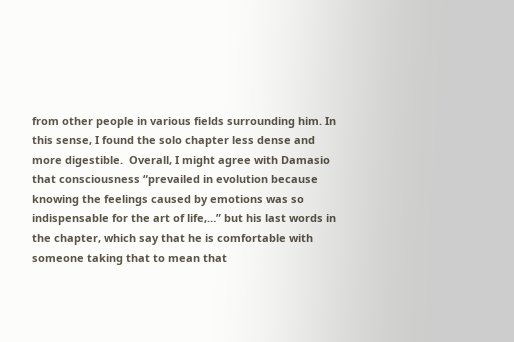from other people in various fields surrounding him. In this sense, I found the solo chapter less dense and more digestible.  Overall, I might agree with Damasio that consciousness “prevailed in evolution because knowing the feelings caused by emotions was so indispensable for the art of life,…” but his last words in the chapter, which say that he is comfortable with someone taking that to mean that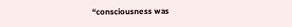“consciousness was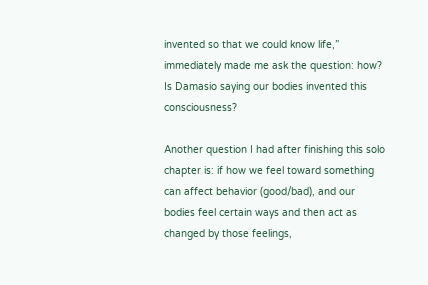invented so that we could know life,” immediately made me ask the question: how? Is Damasio saying our bodies invented this consciousness?

Another question I had after finishing this solo chapter is: if how we feel toward something can affect behavior (good/bad), and our bodies feel certain ways and then act as changed by those feelings,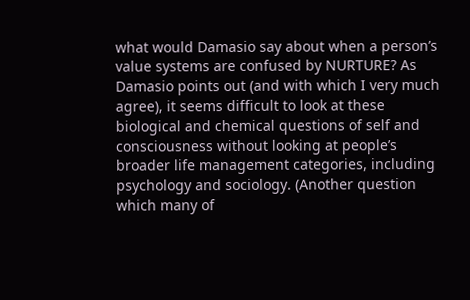what would Damasio say about when a person’s value systems are confused by NURTURE? As Damasio points out (and with which I very much agree), it seems difficult to look at these biological and chemical questions of self and consciousness without looking at people’s broader life management categories, including psychology and sociology. (Another question which many of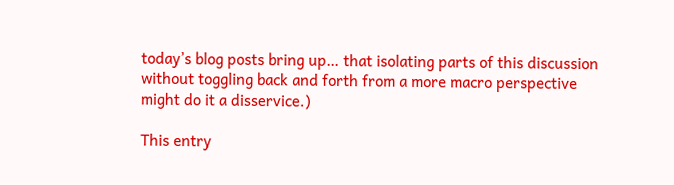today’s blog posts bring up… that isolating parts of this discussion without toggling back and forth from a more macro perspective might do it a disservice.)

This entry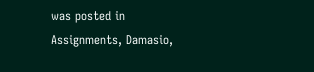was posted in Assignments, Damasio,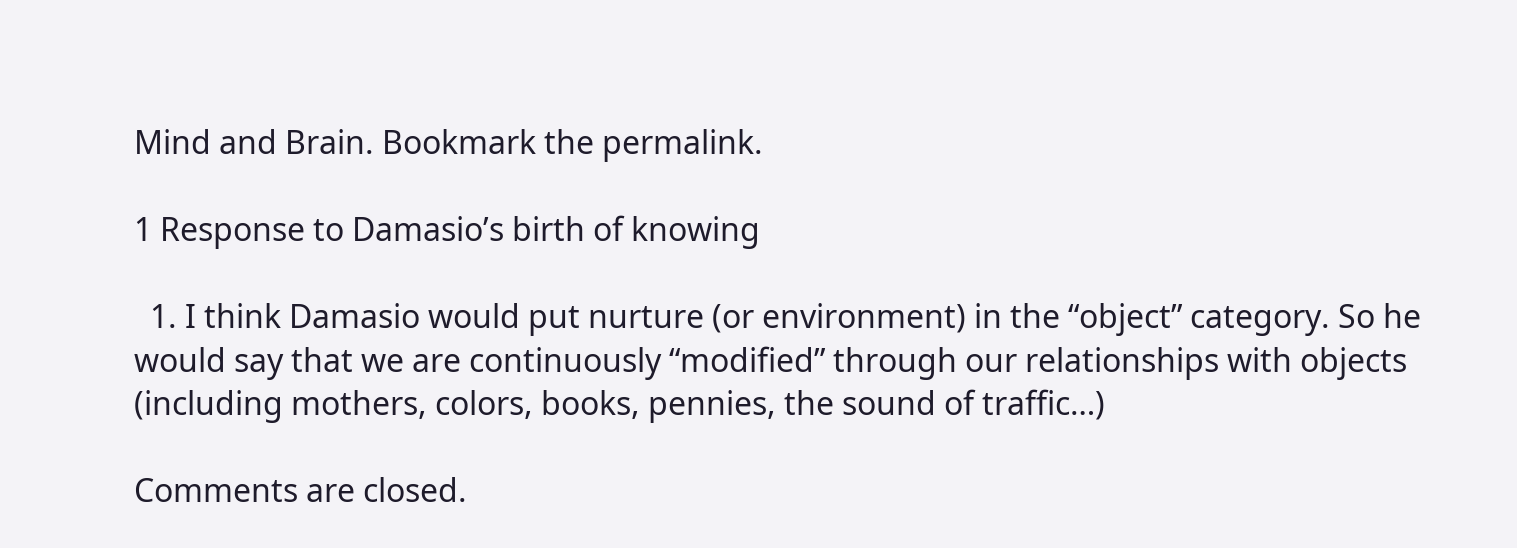Mind and Brain. Bookmark the permalink.

1 Response to Damasio’s birth of knowing

  1. I think Damasio would put nurture (or environment) in the “object” category. So he would say that we are continuously “modified” through our relationships with objects (including mothers, colors, books, pennies, the sound of traffic…)

Comments are closed.